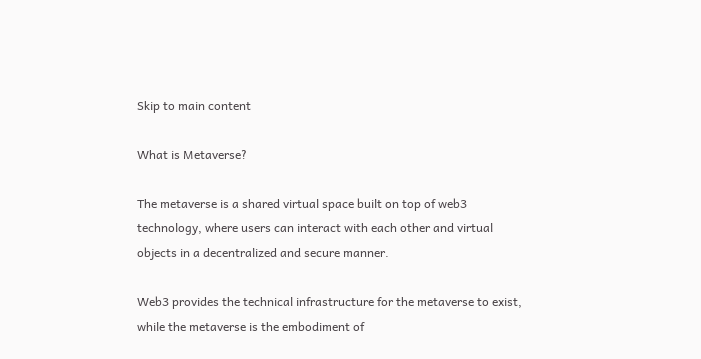Skip to main content

What is Metaverse?

The metaverse is a shared virtual space built on top of web3 technology, where users can interact with each other and virtual objects in a decentralized and secure manner.

Web3 provides the technical infrastructure for the metaverse to exist, while the metaverse is the embodiment of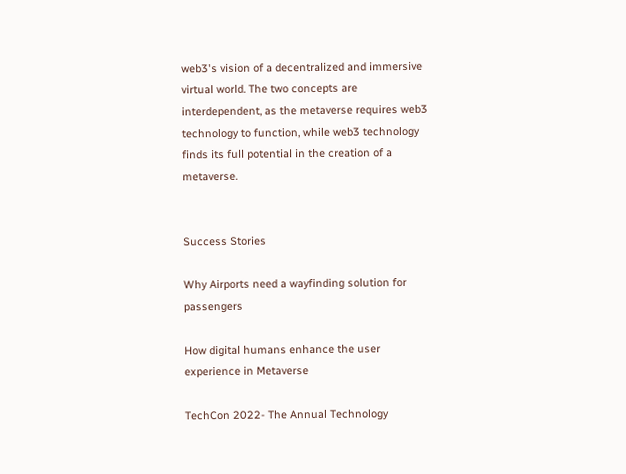web3's vision of a decentralized and immersive virtual world. The two concepts are interdependent, as the metaverse requires web3 technology to function, while web3 technology finds its full potential in the creation of a metaverse.


Success Stories

Why Airports need a wayfinding solution for passengers

How digital humans enhance the user experience in Metaverse

TechCon 2022- The Annual Technology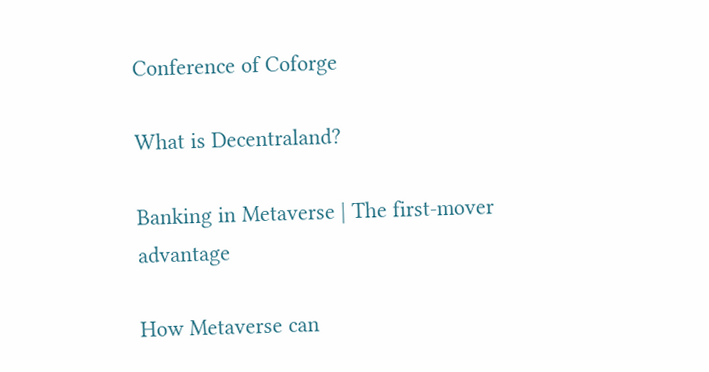Conference of Coforge

What is Decentraland?

Banking in Metaverse | The first-mover advantage

How Metaverse can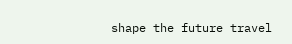shape the future travel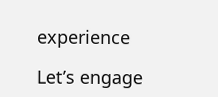experience

Let’s engage